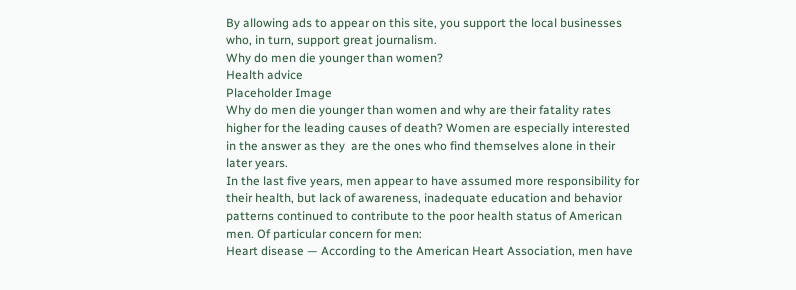By allowing ads to appear on this site, you support the local businesses who, in turn, support great journalism.
Why do men die younger than women?
Health advice
Placeholder Image
Why do men die younger than women and why are their fatality rates higher for the leading causes of death? Women are especially interested in the answer as they  are the ones who find themselves alone in their later years.
In the last five years, men appear to have assumed more responsibility for their health, but lack of awareness, inadequate education and behavior patterns continued to contribute to the poor health status of American men. Of particular concern for men:
Heart disease — According to the American Heart Association, men have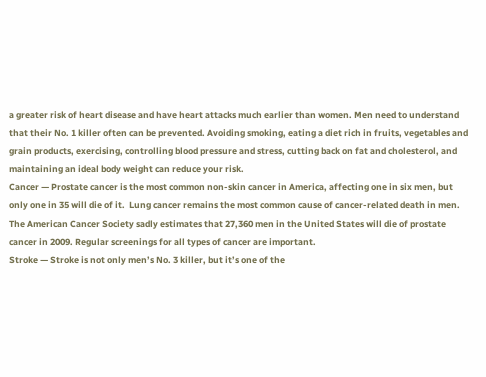a greater risk of heart disease and have heart attacks much earlier than women. Men need to understand that their No. 1 killer often can be prevented. Avoiding smoking, eating a diet rich in fruits, vegetables and grain products, exercising, controlling blood pressure and stress, cutting back on fat and cholesterol, and maintaining an ideal body weight can reduce your risk.
Cancer — Prostate cancer is the most common non-skin cancer in America, affecting one in six men, but only one in 35 will die of it.  Lung cancer remains the most common cause of cancer-related death in men. The American Cancer Society sadly estimates that 27,360 men in the United States will die of prostate cancer in 2009. Regular screenings for all types of cancer are important.
Stroke — Stroke is not only men’s No. 3 killer, but it’s one of the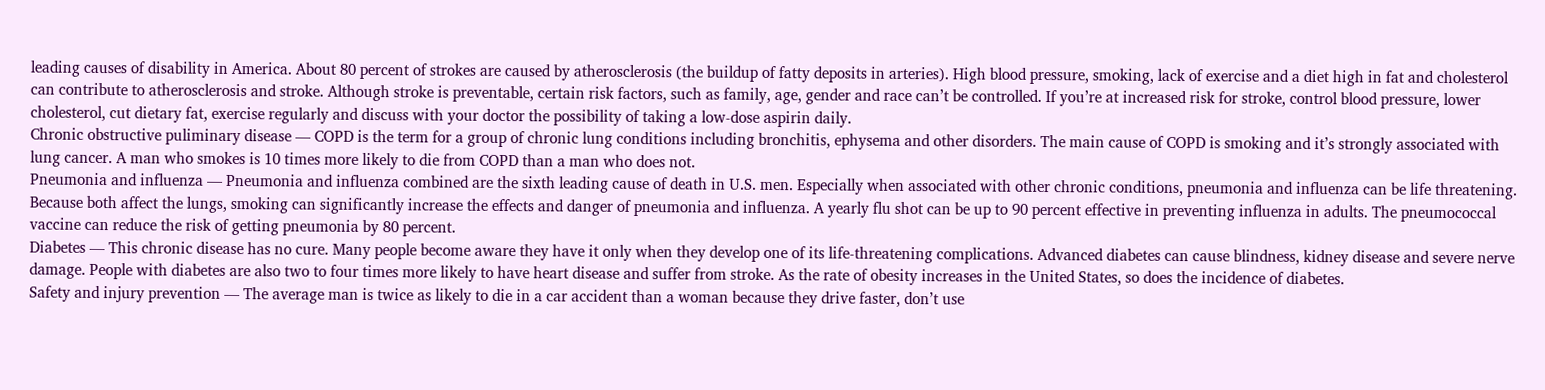leading causes of disability in America. About 80 percent of strokes are caused by atherosclerosis (the buildup of fatty deposits in arteries). High blood pressure, smoking, lack of exercise and a diet high in fat and cholesterol can contribute to atherosclerosis and stroke. Although stroke is preventable, certain risk factors, such as family, age, gender and race can’t be controlled. If you’re at increased risk for stroke, control blood pressure, lower cholesterol, cut dietary fat, exercise regularly and discuss with your doctor the possibility of taking a low-dose aspirin daily.
Chronic obstructive puliminary disease — COPD is the term for a group of chronic lung conditions including bronchitis, ephysema and other disorders. The main cause of COPD is smoking and it’s strongly associated with lung cancer. A man who smokes is 10 times more likely to die from COPD than a man who does not.
Pneumonia and influenza — Pneumonia and influenza combined are the sixth leading cause of death in U.S. men. Especially when associated with other chronic conditions, pneumonia and influenza can be life threatening. Because both affect the lungs, smoking can significantly increase the effects and danger of pneumonia and influenza. A yearly flu shot can be up to 90 percent effective in preventing influenza in adults. The pneumococcal vaccine can reduce the risk of getting pneumonia by 80 percent.
Diabetes — This chronic disease has no cure. Many people become aware they have it only when they develop one of its life-threatening complications. Advanced diabetes can cause blindness, kidney disease and severe nerve damage. People with diabetes are also two to four times more likely to have heart disease and suffer from stroke. As the rate of obesity increases in the United States, so does the incidence of diabetes.
Safety and injury prevention — The average man is twice as likely to die in a car accident than a woman because they drive faster, don’t use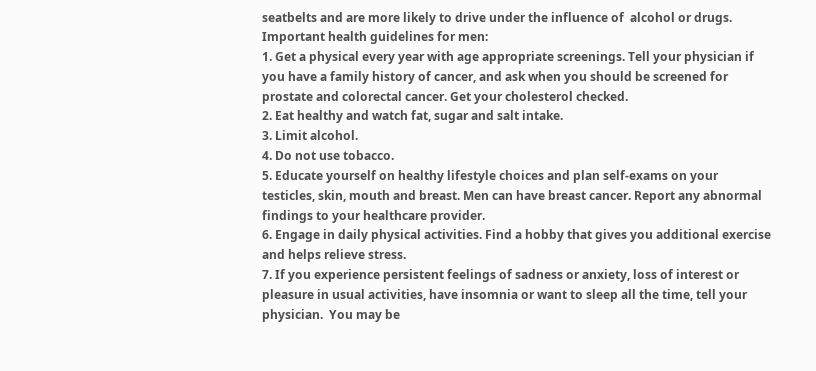seatbelts and are more likely to drive under the influence of  alcohol or drugs.
Important health guidelines for men:
1. Get a physical every year with age appropriate screenings. Tell your physician if you have a family history of cancer, and ask when you should be screened for prostate and colorectal cancer. Get your cholesterol checked.
2. Eat healthy and watch fat, sugar and salt intake.
3. Limit alcohol.
4. Do not use tobacco.
5. Educate yourself on healthy lifestyle choices and plan self-exams on your testicles, skin, mouth and breast. Men can have breast cancer. Report any abnormal findings to your healthcare provider.
6. Engage in daily physical activities. Find a hobby that gives you additional exercise and helps relieve stress.
7. If you experience persistent feelings of sadness or anxiety, loss of interest or pleasure in usual activities, have insomnia or want to sleep all the time, tell your physician.  You may be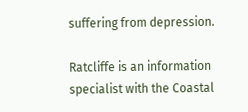suffering from depression.

Ratcliffe is an information specialist with the Coastal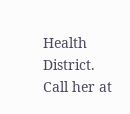Health District. Call her at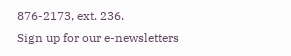876-2173, ext. 236.
Sign up for our e-newsletters